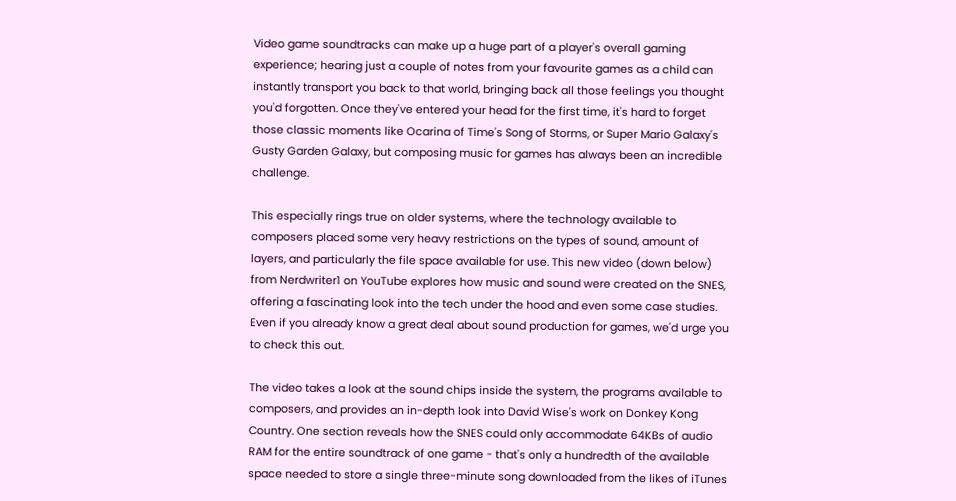Video game soundtracks can make up a huge part of a player's overall gaming experience; hearing just a couple of notes from your favourite games as a child can instantly transport you back to that world, bringing back all those feelings you thought you'd forgotten. Once they've entered your head for the first time, it's hard to forget those classic moments like Ocarina of Time's Song of Storms, or Super Mario Galaxy's Gusty Garden Galaxy, but composing music for games has always been an incredible challenge.

This especially rings true on older systems, where the technology available to composers placed some very heavy restrictions on the types of sound, amount of layers, and particularly the file space available for use. This new video (down below) from Nerdwriter1 on YouTube explores how music and sound were created on the SNES, offering a fascinating look into the tech under the hood and even some case studies. Even if you already know a great deal about sound production for games, we'd urge you to check this out.

The video takes a look at the sound chips inside the system, the programs available to composers, and provides an in-depth look into David Wise's work on Donkey Kong Country. One section reveals how the SNES could only accommodate 64KBs of audio RAM for the entire soundtrack of one game - that's only a hundredth of the available space needed to store a single three-minute song downloaded from the likes of iTunes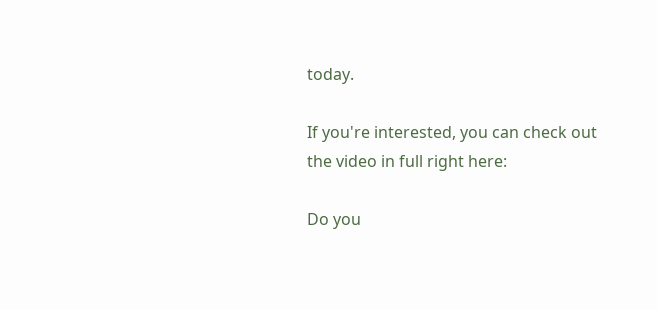today.

If you're interested, you can check out the video in full right here:

Do you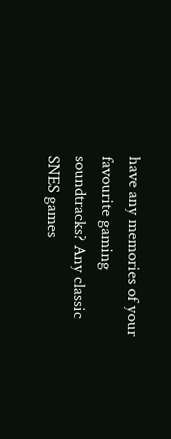have any memories of your favourite gaming soundtracks? Any classic SNES games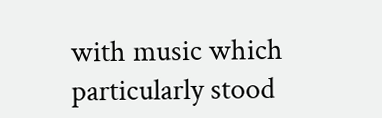with music which particularly stood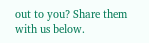out to you? Share them with us below.